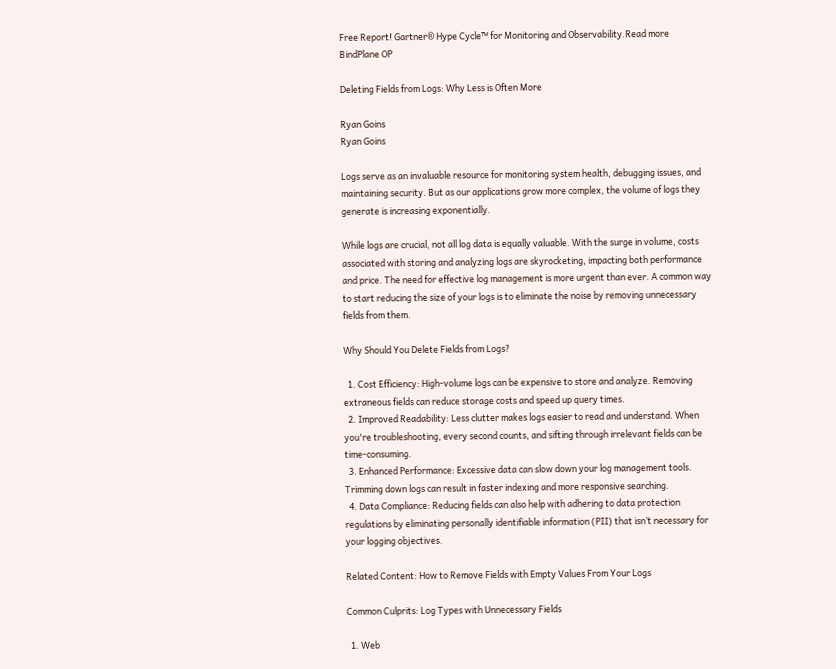Free Report! Gartner® Hype Cycle™ for Monitoring and Observability.Read more
BindPlane OP

Deleting Fields from Logs: Why Less is Often More

Ryan Goins
Ryan Goins

Logs serve as an invaluable resource for monitoring system health, debugging issues, and maintaining security. But as our applications grow more complex, the volume of logs they generate is increasing exponentially.

While logs are crucial, not all log data is equally valuable. With the surge in volume, costs associated with storing and analyzing logs are skyrocketing, impacting both performance and price. The need for effective log management is more urgent than ever. A common way to start reducing the size of your logs is to eliminate the noise by removing unnecessary fields from them.

Why Should You Delete Fields from Logs?

  1. Cost Efficiency: High-volume logs can be expensive to store and analyze. Removing extraneous fields can reduce storage costs and speed up query times.
  2. Improved Readability: Less clutter makes logs easier to read and understand. When you're troubleshooting, every second counts, and sifting through irrelevant fields can be time-consuming.
  3. Enhanced Performance: Excessive data can slow down your log management tools. Trimming down logs can result in faster indexing and more responsive searching.
  4. Data Compliance: Reducing fields can also help with adhering to data protection regulations by eliminating personally identifiable information (PII) that isn’t necessary for your logging objectives.

Related Content: How to Remove Fields with Empty Values From Your Logs

Common Culprits: Log Types with Unnecessary Fields

  1. Web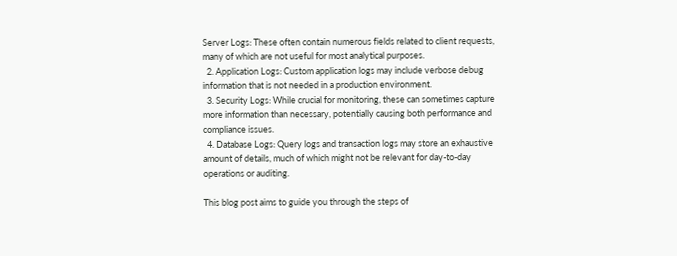Server Logs: These often contain numerous fields related to client requests, many of which are not useful for most analytical purposes.
  2. Application Logs: Custom application logs may include verbose debug information that is not needed in a production environment.
  3. Security Logs: While crucial for monitoring, these can sometimes capture more information than necessary, potentially causing both performance and compliance issues.
  4. Database Logs: Query logs and transaction logs may store an exhaustive amount of details, much of which might not be relevant for day-to-day operations or auditing.

This blog post aims to guide you through the steps of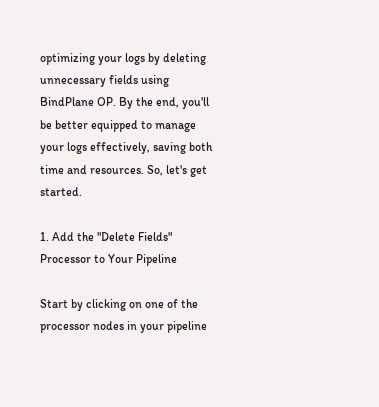optimizing your logs by deleting unnecessary fields using BindPlane OP. By the end, you'll be better equipped to manage your logs effectively, saving both time and resources. So, let's get started.

1. Add the "Delete Fields" Processor to Your Pipeline

Start by clicking on one of the processor nodes in your pipeline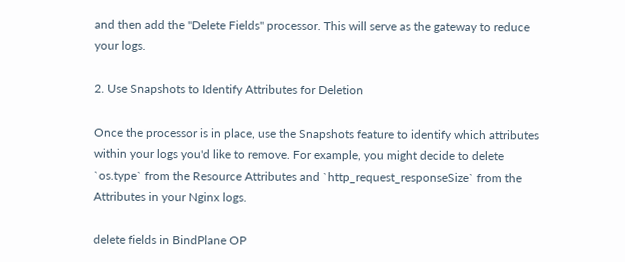and then add the "Delete Fields" processor. This will serve as the gateway to reduce your logs.

2. Use Snapshots to Identify Attributes for Deletion

Once the processor is in place, use the Snapshots feature to identify which attributes within your logs you'd like to remove. For example, you might decide to delete `os.type` from the Resource Attributes and `http_request_responseSize` from the Attributes in your Nginx logs.

delete fields in BindPlane OP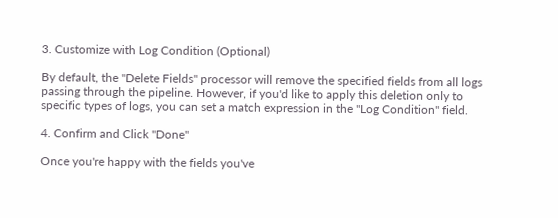3. Customize with Log Condition (Optional)

By default, the "Delete Fields" processor will remove the specified fields from all logs passing through the pipeline. However, if you'd like to apply this deletion only to specific types of logs, you can set a match expression in the "Log Condition" field.

4. Confirm and Click "Done"

Once you're happy with the fields you've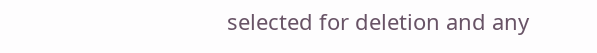selected for deletion and any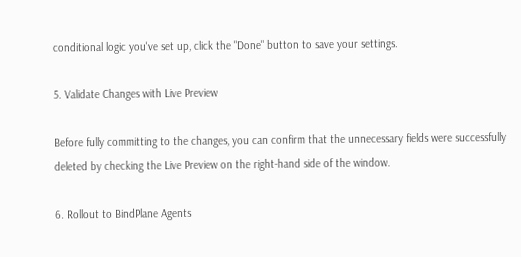conditional logic you've set up, click the "Done" button to save your settings.

5. Validate Changes with Live Preview

Before fully committing to the changes, you can confirm that the unnecessary fields were successfully deleted by checking the Live Preview on the right-hand side of the window.

6. Rollout to BindPlane Agents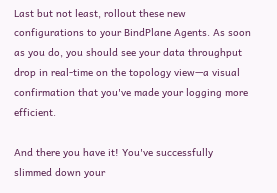Last but not least, rollout these new configurations to your BindPlane Agents. As soon as you do, you should see your data throughput drop in real-time on the topology view—a visual confirmation that you've made your logging more efficient.

And there you have it! You've successfully slimmed down your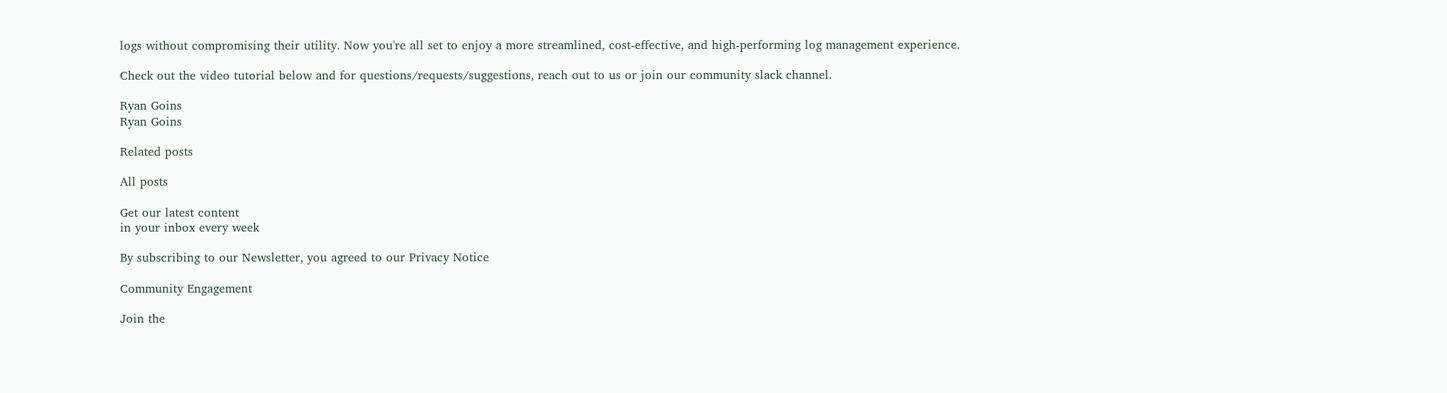logs without compromising their utility. Now you're all set to enjoy a more streamlined, cost-effective, and high-performing log management experience.

Check out the video tutorial below and for questions/requests/suggestions, reach out to us or join our community slack channel.

Ryan Goins
Ryan Goins

Related posts

All posts

Get our latest content
in your inbox every week

By subscribing to our Newsletter, you agreed to our Privacy Notice

Community Engagement

Join the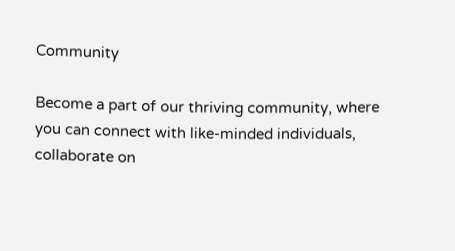Community

Become a part of our thriving community, where you can connect with like-minded individuals, collaborate on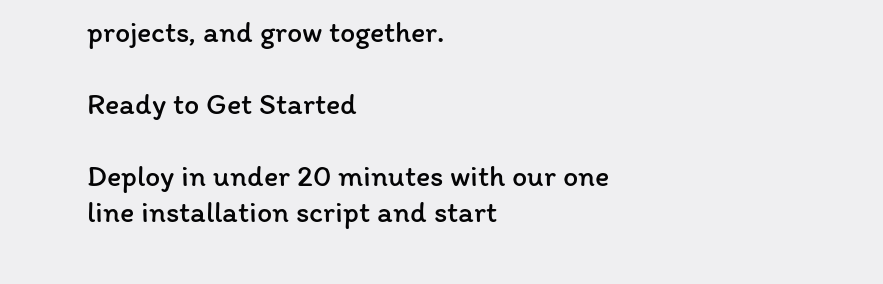projects, and grow together.

Ready to Get Started

Deploy in under 20 minutes with our one line installation script and start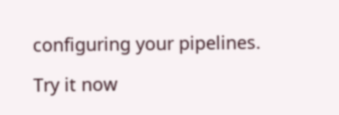configuring your pipelines.

Try it now